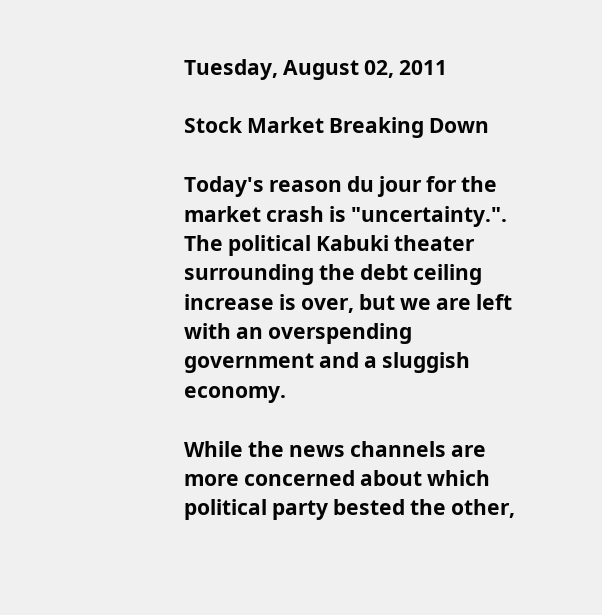Tuesday, August 02, 2011

Stock Market Breaking Down

Today's reason du jour for the market crash is "uncertainty.". The political Kabuki theater surrounding the debt ceiling increase is over, but we are left with an overspending government and a sluggish economy.

While the news channels are more concerned about which political party bested the other,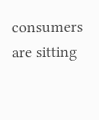consumers are sitting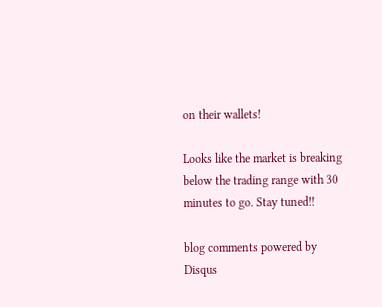on their wallets!

Looks like the market is breaking below the trading range with 30 minutes to go. Stay tuned!!

blog comments powered by Disqus